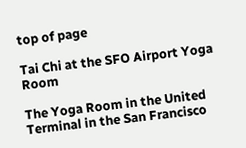top of page

Tai Chi at the SFO Airport Yoga Room

The Yoga Room in the United Terminal in the San Francisco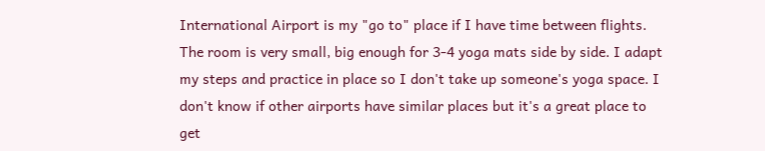International Airport is my "go to" place if I have time between flights. The room is very small, big enough for 3-4 yoga mats side by side. I adapt my steps and practice in place so I don't take up someone's yoga space. I don't know if other airports have similar places but it's a great place to get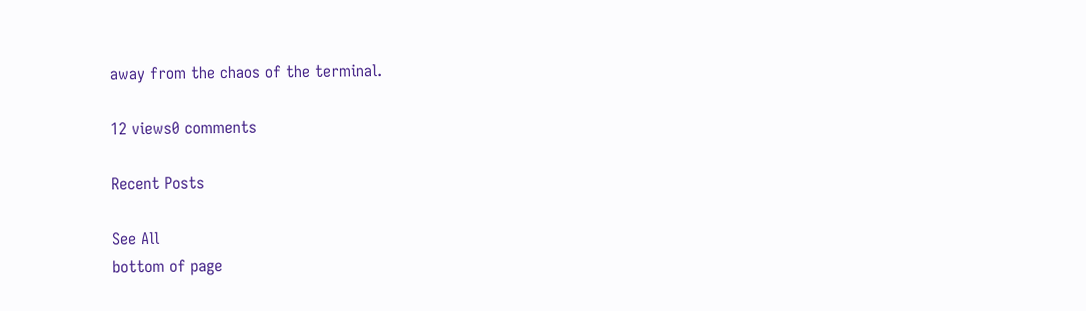away from the chaos of the terminal.

12 views0 comments

Recent Posts

See All
bottom of page